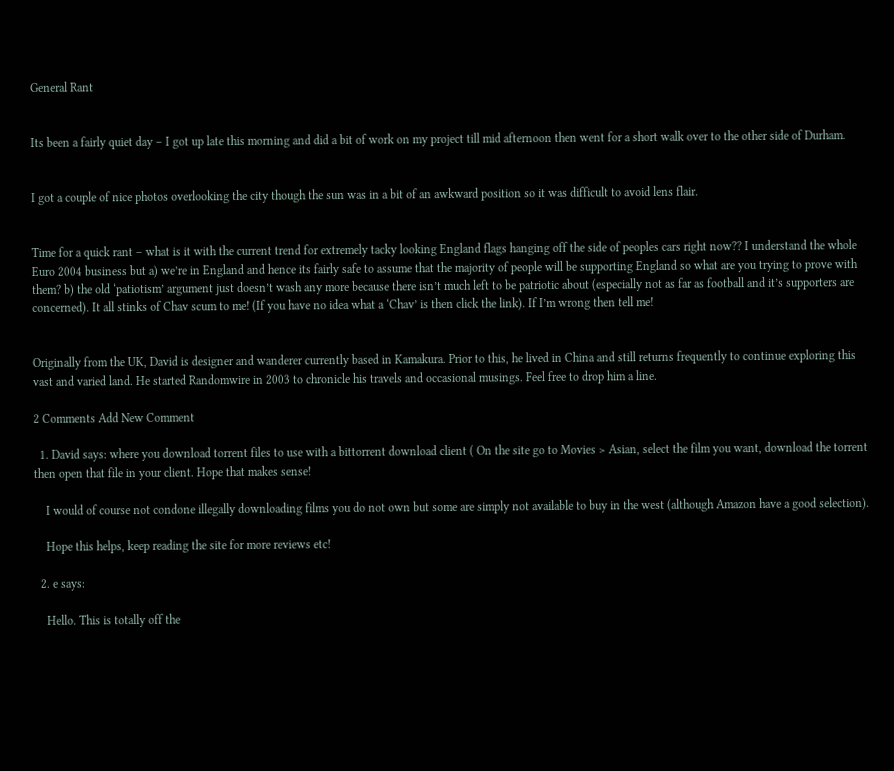General Rant


Its been a fairly quiet day – I got up late this morning and did a bit of work on my project till mid afternoon then went for a short walk over to the other side of Durham.


I got a couple of nice photos overlooking the city though the sun was in a bit of an awkward position so it was difficult to avoid lens flair.


Time for a quick rant – what is it with the current trend for extremely tacky looking England flags hanging off the side of peoples cars right now?? I understand the whole Euro 2004 business but a) we’re in England and hence its fairly safe to assume that the majority of people will be supporting England so what are you trying to prove with them? b) the old ‘patiotism’ argument just doesn’t wash any more because there isn’t much left to be patriotic about (especially not as far as football and it’s supporters are concerned). It all stinks of Chav scum to me! (If you have no idea what a ‘Chav’ is then click the link). If I’m wrong then tell me!


Originally from the UK, David is designer and wanderer currently based in Kamakura. Prior to this, he lived in China and still returns frequently to continue exploring this vast and varied land. He started Randomwire in 2003 to chronicle his travels and occasional musings. Feel free to drop him a line.

2 Comments Add New Comment

  1. David says: where you download torrent files to use with a bittorrent download client ( On the site go to Movies > Asian, select the film you want, download the torrent then open that file in your client. Hope that makes sense!

    I would of course not condone illegally downloading films you do not own but some are simply not available to buy in the west (although Amazon have a good selection).

    Hope this helps, keep reading the site for more reviews etc!

  2. e says:

    Hello. This is totally off the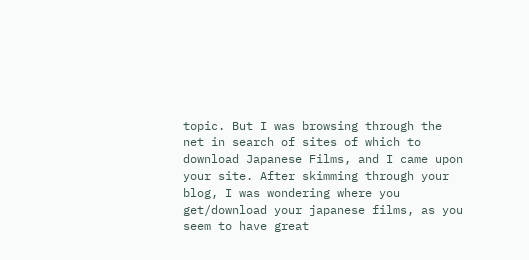topic. But I was browsing through the net in search of sites of which to download Japanese Films, and I came upon your site. After skimming through your blog, I was wondering where you get/download your japanese films, as you seem to have great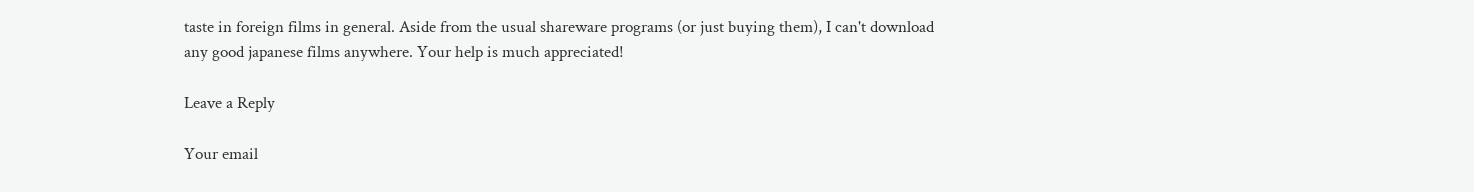taste in foreign films in general. Aside from the usual shareware programs (or just buying them), I can't download any good japanese films anywhere. Your help is much appreciated!

Leave a Reply

Your email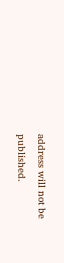address will not be published.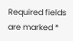Required fields are marked *